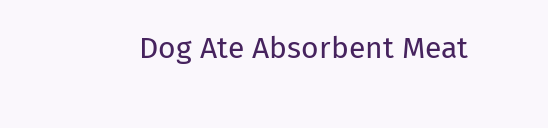Dog Ate Absorbent Meat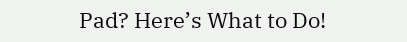Pad? Here’s What to Do!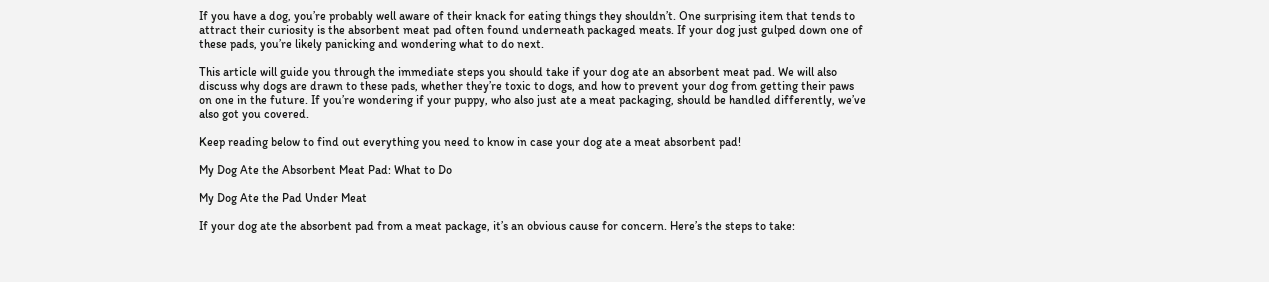If you have a dog, you’re probably well aware of their knack for eating things they shouldn’t. One surprising item that tends to attract their curiosity is the absorbent meat pad often found underneath packaged meats. If your dog just gulped down one of these pads, you’re likely panicking and wondering what to do next.

This article will guide you through the immediate steps you should take if your dog ate an absorbent meat pad. We will also discuss why dogs are drawn to these pads, whether they’re toxic to dogs, and how to prevent your dog from getting their paws on one in the future. If you’re wondering if your puppy, who also just ate a meat packaging, should be handled differently, we’ve also got you covered.

Keep reading below to find out everything you need to know in case your dog ate a meat absorbent pad!

My Dog Ate the Absorbent Meat Pad: What to Do

My Dog Ate the Pad Under Meat

If your dog ate the absorbent pad from a meat package, it’s an obvious cause for concern. Here’s the steps to take: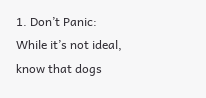1. Don’t Panic: While it’s not ideal, know that dogs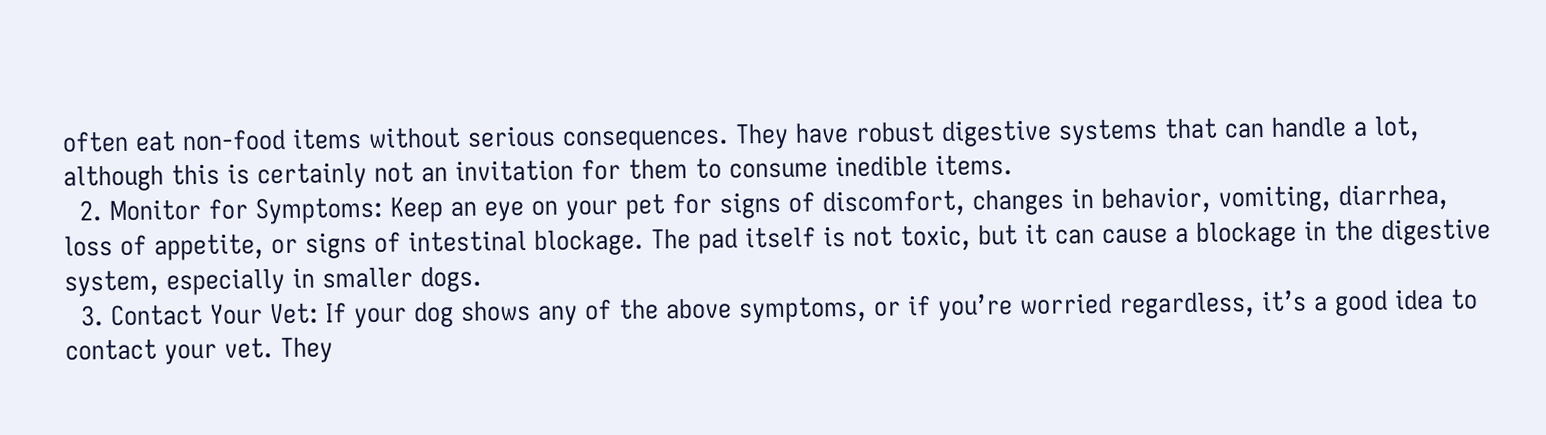often eat non-food items without serious consequences. They have robust digestive systems that can handle a lot, although this is certainly not an invitation for them to consume inedible items.
  2. Monitor for Symptoms: Keep an eye on your pet for signs of discomfort, changes in behavior, vomiting, diarrhea, loss of appetite, or signs of intestinal blockage. The pad itself is not toxic, but it can cause a blockage in the digestive system, especially in smaller dogs.
  3. Contact Your Vet: If your dog shows any of the above symptoms, or if you’re worried regardless, it’s a good idea to contact your vet. They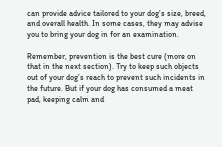can provide advice tailored to your dog’s size, breed, and overall health. In some cases, they may advise you to bring your dog in for an examination.

Remember, prevention is the best cure (more on that in the next section). Try to keep such objects out of your dog’s reach to prevent such incidents in the future. But if your dog has consumed a meat pad, keeping calm and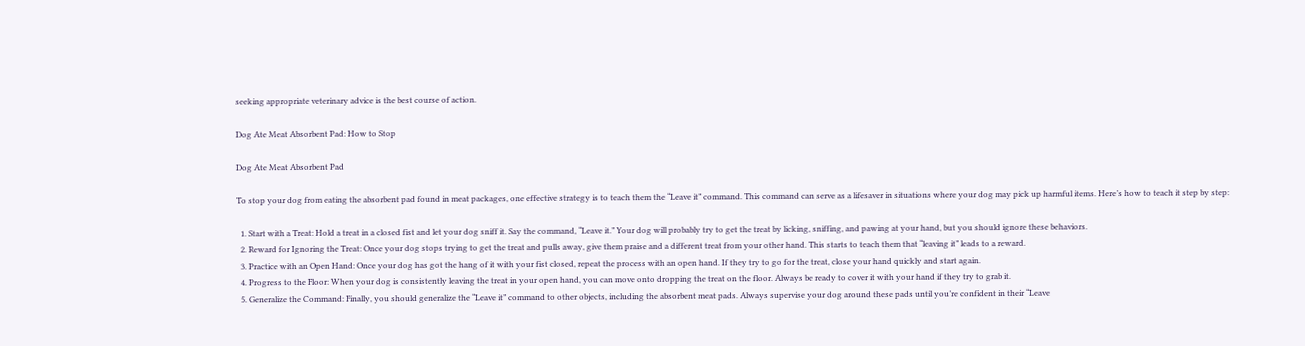seeking appropriate veterinary advice is the best course of action.

Dog Ate Meat Absorbent Pad: How to Stop

Dog Ate Meat Absorbent Pad

To stop your dog from eating the absorbent pad found in meat packages, one effective strategy is to teach them the “Leave it” command. This command can serve as a lifesaver in situations where your dog may pick up harmful items. Here’s how to teach it step by step:

  1. Start with a Treat: Hold a treat in a closed fist and let your dog sniff it. Say the command, “Leave it.” Your dog will probably try to get the treat by licking, sniffing, and pawing at your hand, but you should ignore these behaviors.
  2. Reward for Ignoring the Treat: Once your dog stops trying to get the treat and pulls away, give them praise and a different treat from your other hand. This starts to teach them that “leaving it” leads to a reward.
  3. Practice with an Open Hand: Once your dog has got the hang of it with your fist closed, repeat the process with an open hand. If they try to go for the treat, close your hand quickly and start again.
  4. Progress to the Floor: When your dog is consistently leaving the treat in your open hand, you can move onto dropping the treat on the floor. Always be ready to cover it with your hand if they try to grab it.
  5. Generalize the Command: Finally, you should generalize the “Leave it” command to other objects, including the absorbent meat pads. Always supervise your dog around these pads until you’re confident in their “Leave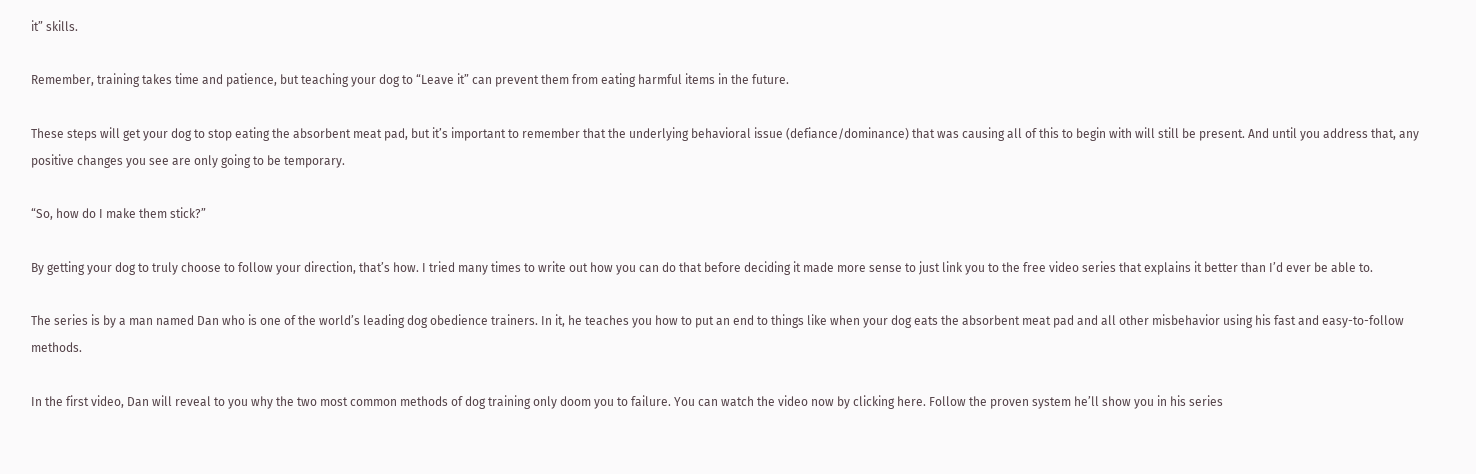it” skills.

Remember, training takes time and patience, but teaching your dog to “Leave it” can prevent them from eating harmful items in the future.

These steps will get your dog to stop eating the absorbent meat pad, but it’s important to remember that the underlying behavioral issue (defiance/dominance) that was causing all of this to begin with will still be present. And until you address that, any positive changes you see are only going to be temporary.

“So, how do I make them stick?”

By getting your dog to truly choose to follow your direction, that’s how. I tried many times to write out how you can do that before deciding it made more sense to just link you to the free video series that explains it better than I’d ever be able to.

The series is by a man named Dan who is one of the world’s leading dog obedience trainers. In it, he teaches you how to put an end to things like when your dog eats the absorbent meat pad and all other misbehavior using his fast and easy-to-follow methods.

In the first video, Dan will reveal to you why the two most common methods of dog training only doom you to failure. You can watch the video now by clicking here. Follow the proven system he’ll show you in his series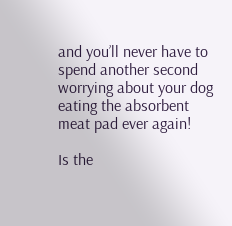and you’ll never have to spend another second worrying about your dog eating the absorbent meat pad ever again!

Is the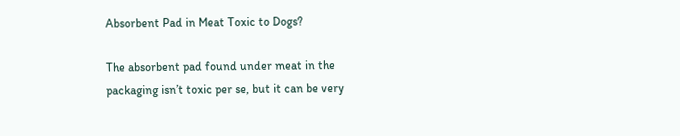Absorbent Pad in Meat Toxic to Dogs?

The absorbent pad found under meat in the packaging isn’t toxic per se, but it can be very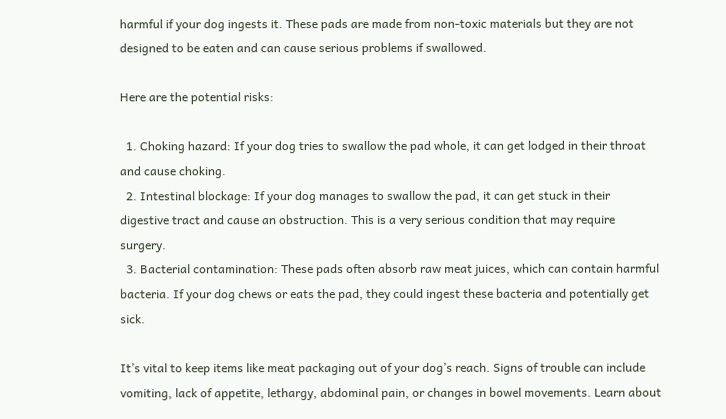harmful if your dog ingests it. These pads are made from non-toxic materials but they are not designed to be eaten and can cause serious problems if swallowed.

Here are the potential risks:

  1. Choking hazard: If your dog tries to swallow the pad whole, it can get lodged in their throat and cause choking.
  2. Intestinal blockage: If your dog manages to swallow the pad, it can get stuck in their digestive tract and cause an obstruction. This is a very serious condition that may require surgery.
  3. Bacterial contamination: These pads often absorb raw meat juices, which can contain harmful bacteria. If your dog chews or eats the pad, they could ingest these bacteria and potentially get sick.

It’s vital to keep items like meat packaging out of your dog’s reach. Signs of trouble can include vomiting, lack of appetite, lethargy, abdominal pain, or changes in bowel movements. Learn about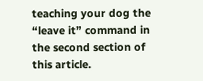teaching your dog the “leave it” command in the second section of this article.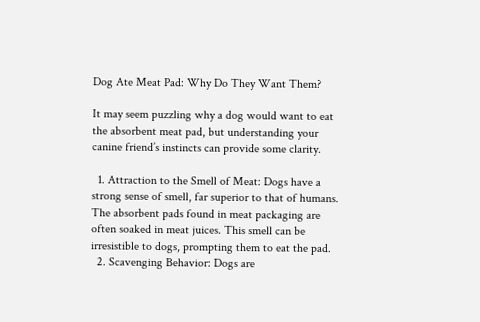Dog Ate Meat Pad: Why Do They Want Them?

It may seem puzzling why a dog would want to eat the absorbent meat pad, but understanding your canine friend’s instincts can provide some clarity.

  1. Attraction to the Smell of Meat: Dogs have a strong sense of smell, far superior to that of humans. The absorbent pads found in meat packaging are often soaked in meat juices. This smell can be irresistible to dogs, prompting them to eat the pad.
  2. Scavenging Behavior: Dogs are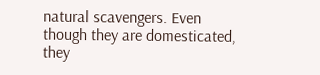natural scavengers. Even though they are domesticated, they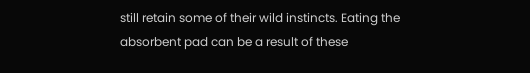still retain some of their wild instincts. Eating the absorbent pad can be a result of these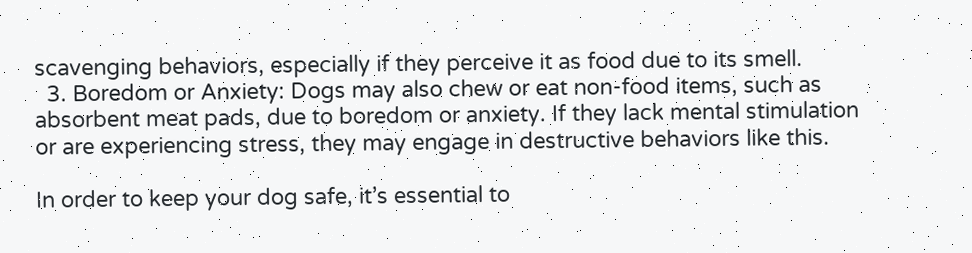scavenging behaviors, especially if they perceive it as food due to its smell.
  3. Boredom or Anxiety: Dogs may also chew or eat non-food items, such as absorbent meat pads, due to boredom or anxiety. If they lack mental stimulation or are experiencing stress, they may engage in destructive behaviors like this.

In order to keep your dog safe, it’s essential to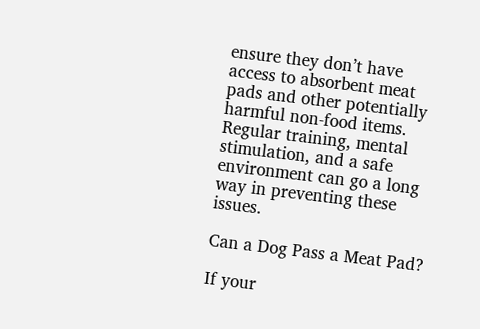ensure they don’t have access to absorbent meat pads and other potentially harmful non-food items. Regular training, mental stimulation, and a safe environment can go a long way in preventing these issues.

Can a Dog Pass a Meat Pad?

If your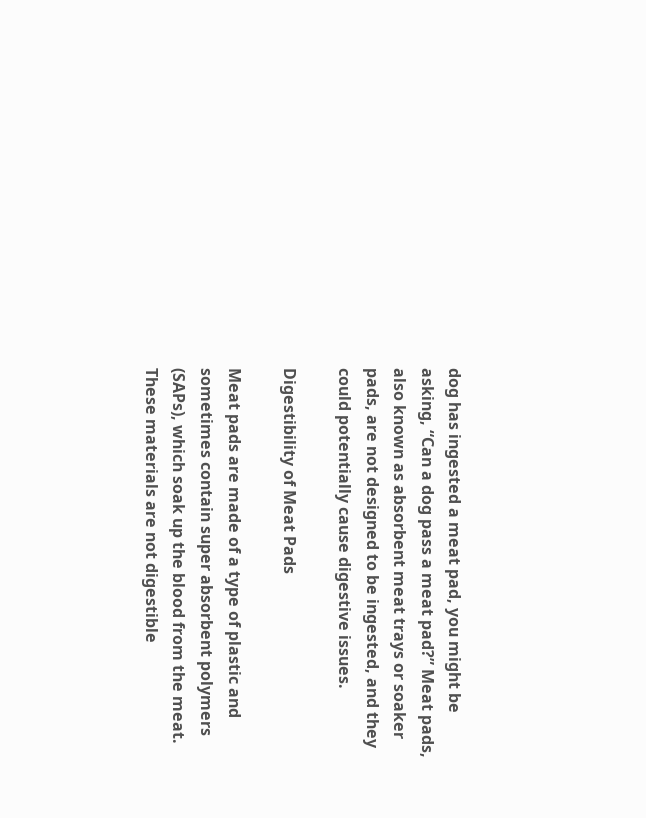dog has ingested a meat pad, you might be asking, “Can a dog pass a meat pad?” Meat pads, also known as absorbent meat trays or soaker pads, are not designed to be ingested, and they could potentially cause digestive issues.

Digestibility of Meat Pads

Meat pads are made of a type of plastic and sometimes contain super absorbent polymers (SAPs), which soak up the blood from the meat. These materials are not digestible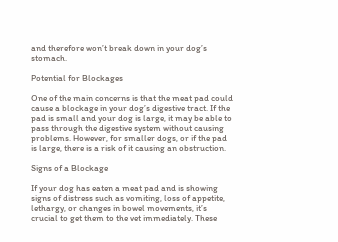and therefore won’t break down in your dog’s stomach.

Potential for Blockages

One of the main concerns is that the meat pad could cause a blockage in your dog’s digestive tract. If the pad is small and your dog is large, it may be able to pass through the digestive system without causing problems. However, for smaller dogs, or if the pad is large, there is a risk of it causing an obstruction.

Signs of a Blockage

If your dog has eaten a meat pad and is showing signs of distress such as vomiting, loss of appetite, lethargy, or changes in bowel movements, it’s crucial to get them to the vet immediately. These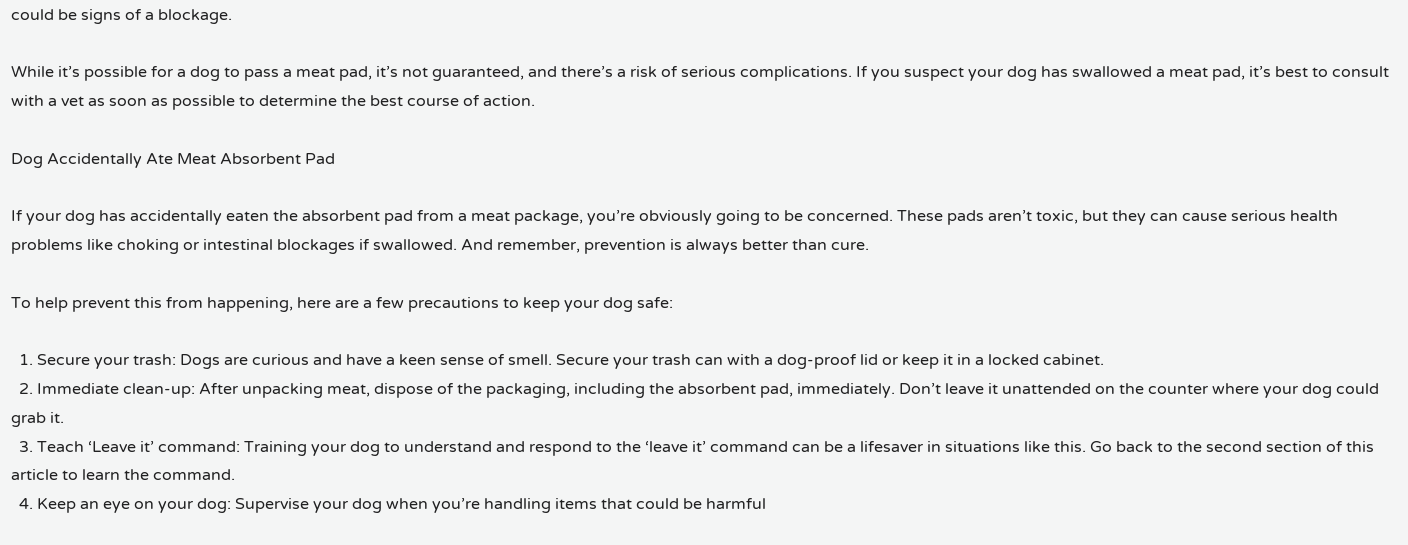could be signs of a blockage.

While it’s possible for a dog to pass a meat pad, it’s not guaranteed, and there’s a risk of serious complications. If you suspect your dog has swallowed a meat pad, it’s best to consult with a vet as soon as possible to determine the best course of action.

Dog Accidentally Ate Meat Absorbent Pad

If your dog has accidentally eaten the absorbent pad from a meat package, you’re obviously going to be concerned. These pads aren’t toxic, but they can cause serious health problems like choking or intestinal blockages if swallowed. And remember, prevention is always better than cure.

To help prevent this from happening, here are a few precautions to keep your dog safe:

  1. Secure your trash: Dogs are curious and have a keen sense of smell. Secure your trash can with a dog-proof lid or keep it in a locked cabinet.
  2. Immediate clean-up: After unpacking meat, dispose of the packaging, including the absorbent pad, immediately. Don’t leave it unattended on the counter where your dog could grab it.
  3. Teach ‘Leave it’ command: Training your dog to understand and respond to the ‘leave it’ command can be a lifesaver in situations like this. Go back to the second section of this article to learn the command.
  4. Keep an eye on your dog: Supervise your dog when you’re handling items that could be harmful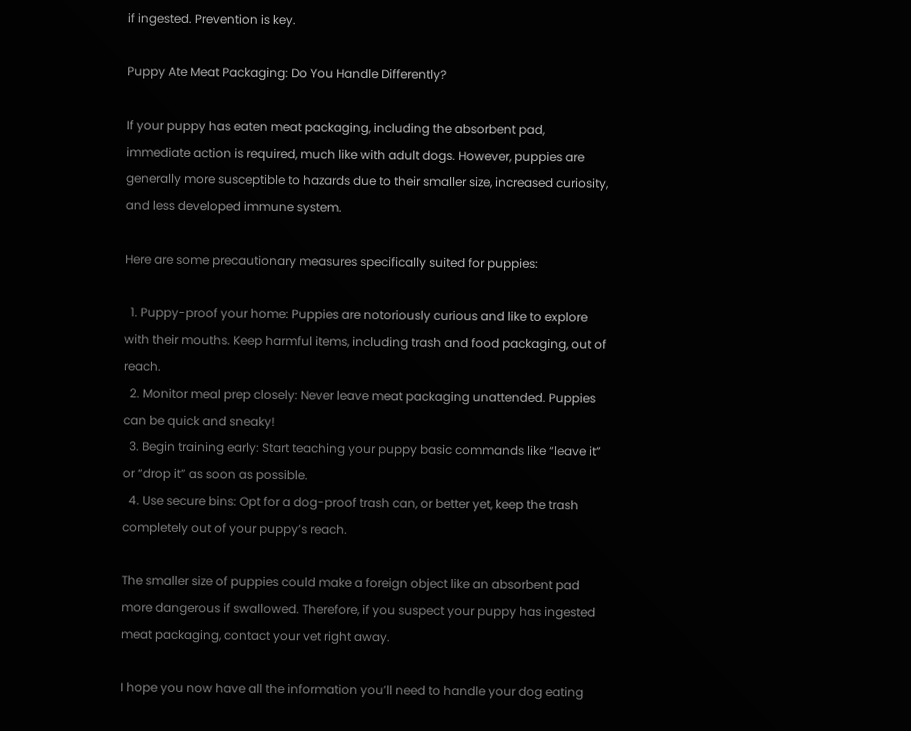if ingested. Prevention is key.

Puppy Ate Meat Packaging: Do You Handle Differently?

If your puppy has eaten meat packaging, including the absorbent pad, immediate action is required, much like with adult dogs. However, puppies are generally more susceptible to hazards due to their smaller size, increased curiosity, and less developed immune system.

Here are some precautionary measures specifically suited for puppies:

  1. Puppy-proof your home: Puppies are notoriously curious and like to explore with their mouths. Keep harmful items, including trash and food packaging, out of reach.
  2. Monitor meal prep closely: Never leave meat packaging unattended. Puppies can be quick and sneaky!
  3. Begin training early: Start teaching your puppy basic commands like “leave it” or “drop it” as soon as possible.
  4. Use secure bins: Opt for a dog-proof trash can, or better yet, keep the trash completely out of your puppy’s reach.

The smaller size of puppies could make a foreign object like an absorbent pad more dangerous if swallowed. Therefore, if you suspect your puppy has ingested meat packaging, contact your vet right away.

I hope you now have all the information you’ll need to handle your dog eating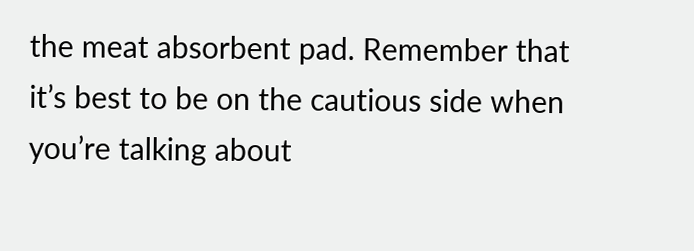the meat absorbent pad. Remember that it’s best to be on the cautious side when you’re talking about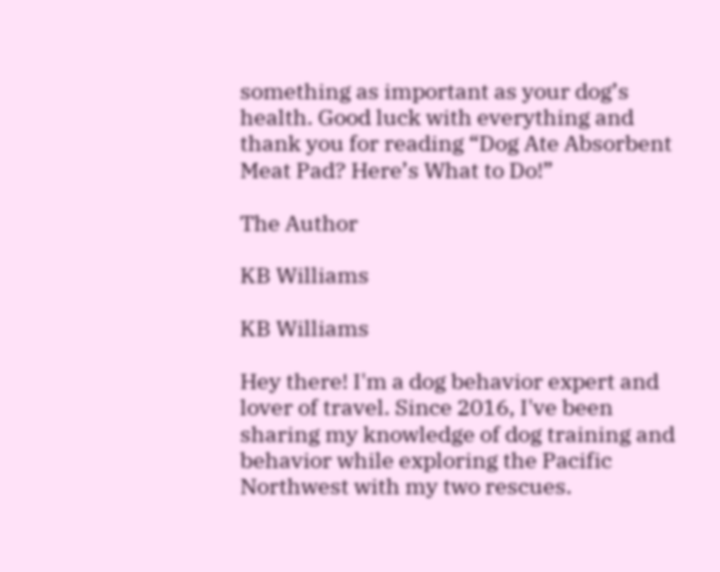something as important as your dog’s health. Good luck with everything and thank you for reading “Dog Ate Absorbent Meat Pad? Here’s What to Do!”

The Author

KB Williams

KB Williams

Hey there! I'm a dog behavior expert and lover of travel. Since 2016, I've been sharing my knowledge of dog training and behavior while exploring the Pacific Northwest with my two rescues.